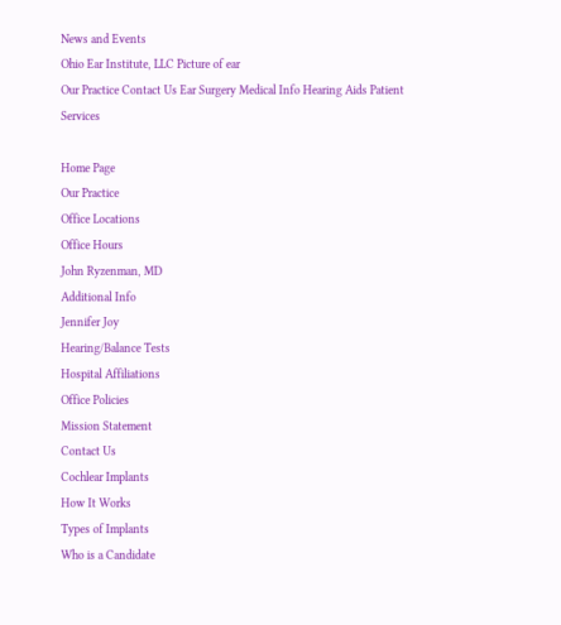News and Events
Ohio Ear Institute, LLC Picture of ear
Our Practice Contact Us Ear Surgery Medical Info Hearing Aids Patient Services

Home Page
Our Practice
Office Locations
Office Hours
John Ryzenman, MD
Additional Info
Jennifer Joy
Hearing/Balance Tests
Hospital Affiliations
Office Policies
Mission Statement
Contact Us
Cochlear Implants
How It Works
Types of Implants
Who is a Candidate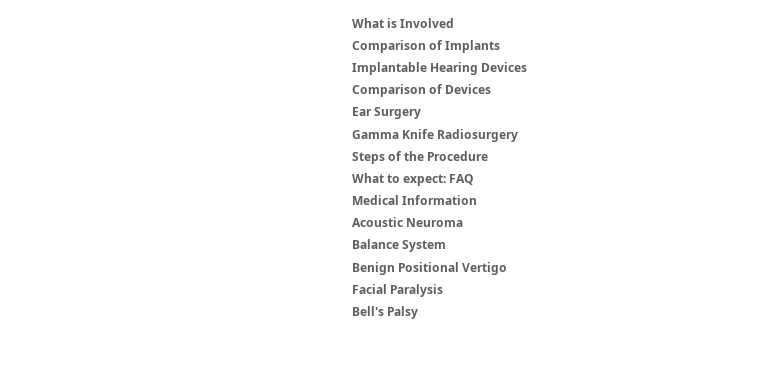What is Involved
Comparison of Implants
Implantable Hearing Devices
Comparison of Devices
Ear Surgery
Gamma Knife Radiosurgery
Steps of the Procedure
What to expect: FAQ
Medical Information
Acoustic Neuroma
Balance System
Benign Positional Vertigo
Facial Paralysis
Bell's Palsy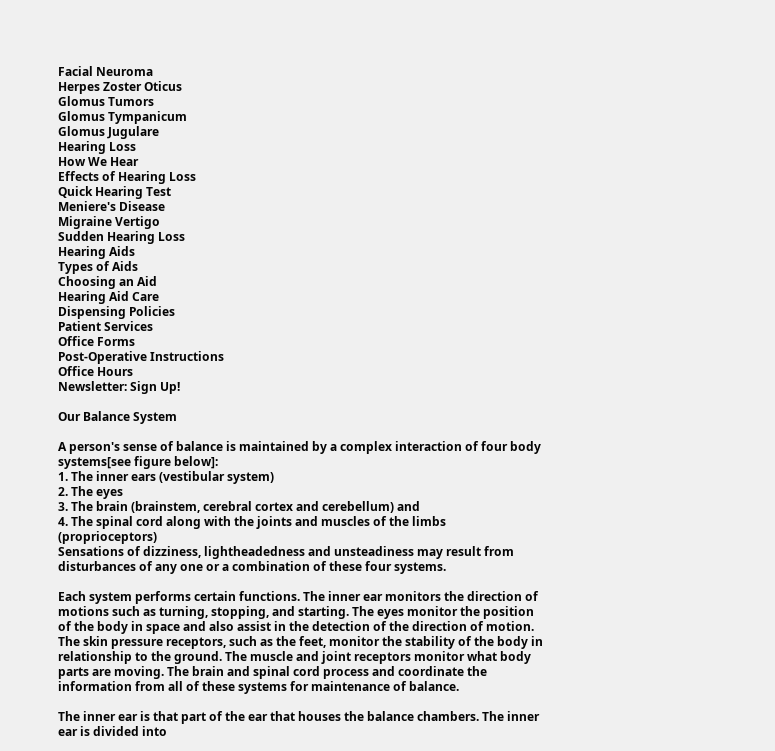Facial Neuroma
Herpes Zoster Oticus
Glomus Tumors
Glomus Tympanicum
Glomus Jugulare
Hearing Loss
How We Hear
Effects of Hearing Loss
Quick Hearing Test
Meniere's Disease
Migraine Vertigo
Sudden Hearing Loss
Hearing Aids
Types of Aids
Choosing an Aid
Hearing Aid Care
Dispensing Policies
Patient Services
Office Forms
Post-Operative Instructions
Office Hours
Newsletter: Sign Up!

Our Balance System

A person's sense of balance is maintained by a complex interaction of four body systems[see figure below]:
1. The inner ears (vestibular system)
2. The eyes
3. The brain (brainstem, cerebral cortex and cerebellum) and
4. The spinal cord along with the joints and muscles of the limbs (proprioceptors)
Sensations of dizziness, lightheadedness and unsteadiness may result from disturbances of any one or a combination of these four systems.

Each system performs certain functions. The inner ear monitors the direction of motions such as turning, stopping, and starting. The eyes monitor the position of the body in space and also assist in the detection of the direction of motion. The skin pressure receptors, such as the feet, monitor the stability of the body in relationship to the ground. The muscle and joint receptors monitor what body parts are moving. The brain and spinal cord process and coordinate the information from all of these systems for maintenance of balance.

The inner ear is that part of the ear that houses the balance chambers. The inner ear is divided into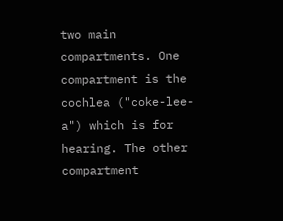two main compartments. One compartment is the cochlea ("coke-lee-a") which is for hearing. The other compartment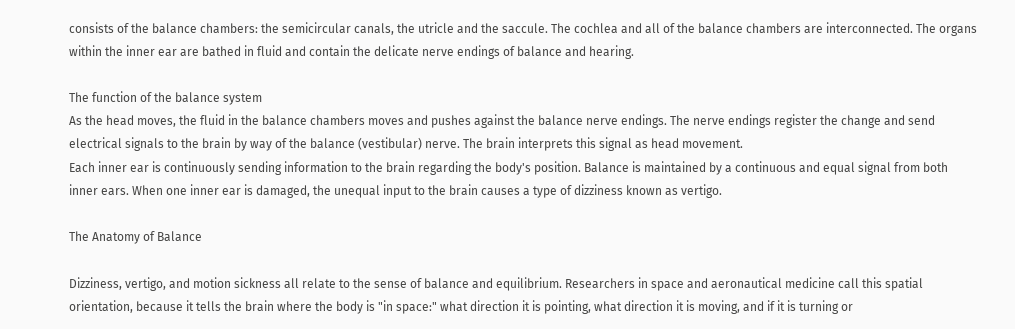consists of the balance chambers: the semicircular canals, the utricle and the saccule. The cochlea and all of the balance chambers are interconnected. The organs within the inner ear are bathed in fluid and contain the delicate nerve endings of balance and hearing.

The function of the balance system
As the head moves, the fluid in the balance chambers moves and pushes against the balance nerve endings. The nerve endings register the change and send electrical signals to the brain by way of the balance (vestibular) nerve. The brain interprets this signal as head movement.
Each inner ear is continuously sending information to the brain regarding the body's position. Balance is maintained by a continuous and equal signal from both inner ears. When one inner ear is damaged, the unequal input to the brain causes a type of dizziness known as vertigo.

The Anatomy of Balance

Dizziness, vertigo, and motion sickness all relate to the sense of balance and equilibrium. Researchers in space and aeronautical medicine call this spatial orientation, because it tells the brain where the body is "in space:" what direction it is pointing, what direction it is moving, and if it is turning or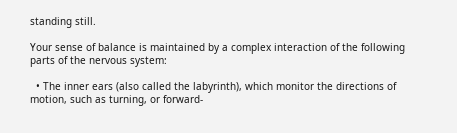standing still.

Your sense of balance is maintained by a complex interaction of the following parts of the nervous system:

  • The inner ears (also called the labyrinth), which monitor the directions of motion, such as turning, or forward-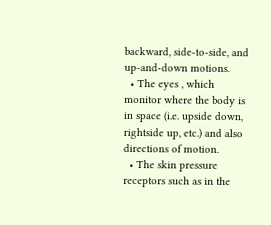backward, side-to-side, and up-and-down motions.
  • The eyes , which monitor where the body is in space (i.e. upside down, rightside up, etc.) and also directions of motion.
  • The skin pressure receptors such as in the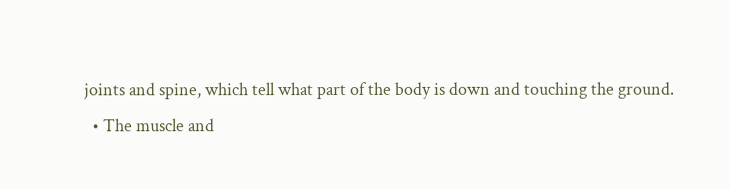joints and spine, which tell what part of the body is down and touching the ground.
  • The muscle and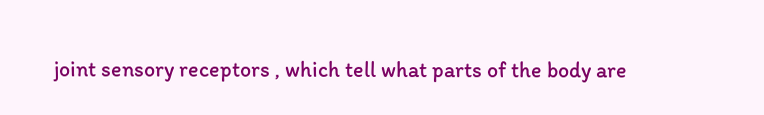joint sensory receptors , which tell what parts of the body are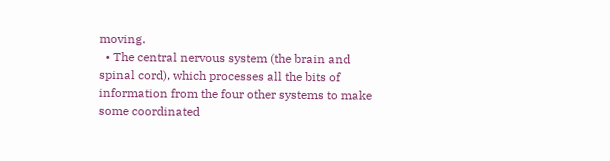moving.
  • The central nervous system (the brain and spinal cord), which processes all the bits of information from the four other systems to make some coordinated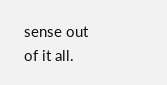sense out of it all.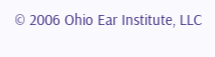© 2006 Ohio Ear Institute, LLC